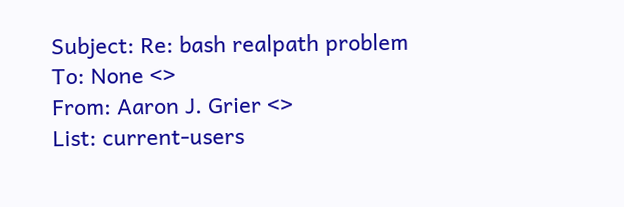Subject: Re: bash realpath problem
To: None <>
From: Aaron J. Grier <>
List: current-users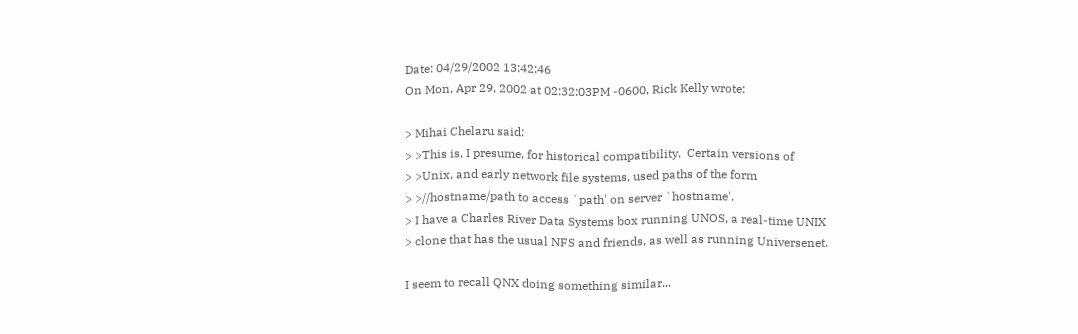Date: 04/29/2002 13:42:46
On Mon, Apr 29, 2002 at 02:32:03PM -0600, Rick Kelly wrote:

> Mihai Chelaru said:
> >This is, I presume, for historical compatibility.  Certain versions of
> >Unix, and early network file systems, used paths of the form
> >//hostname/path to access `path' on server `hostname'.
> I have a Charles River Data Systems box running UNOS, a real-time UNIX
> clone that has the usual NFS and friends, as well as running Universenet.

I seem to recall QNX doing something similar...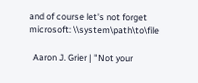and of course let's not forget microsoft: \\system\path\to\file

  Aaron J. Grier | "Not your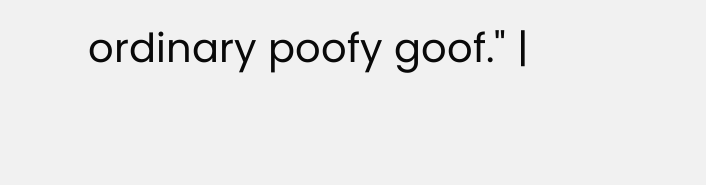ordinary poofy goof." |